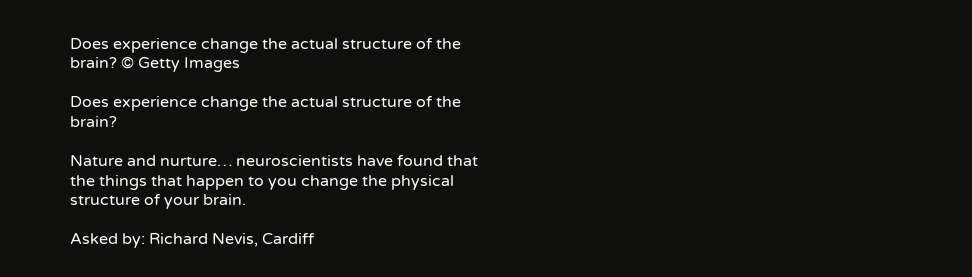Does experience change the actual structure of the brain? © Getty Images

Does experience change the actual structure of the brain?

Nature and nurture… neuroscientists have found that the things that happen to you change the physical structure of your brain.

Asked by: Richard Nevis, Cardiff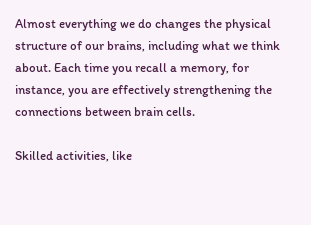Almost everything we do changes the physical structure of our brains, including what we think about. Each time you recall a memory, for instance, you are effectively strengthening the connections between brain cells.

Skilled activities, like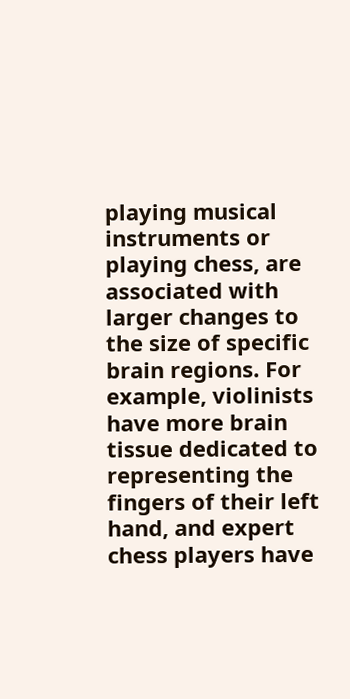playing musical instruments or playing chess, are associated with larger changes to the size of specific brain regions. For example, violinists have more brain tissue dedicated to representing the fingers of their left hand, and expert chess players have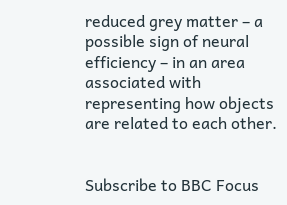reduced grey matter – a possible sign of neural efficiency – in an area associated with representing how objects are related to each other.


Subscribe to BBC Focus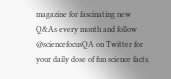magazine for fascinating new Q&As every month and follow @sciencefocusQA on Twitter for your daily dose of fun science facts.